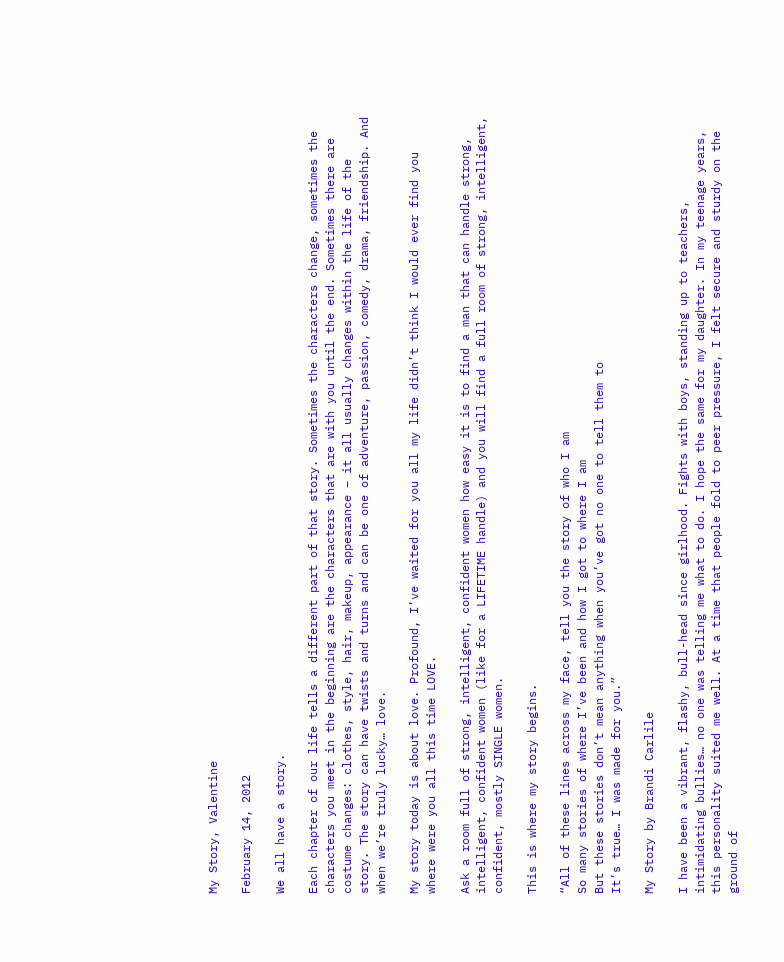My Story, Valentine

February 14, 2012

We all have a story.

Each chapter of our life tells a different part of that story. Sometimes the characters change, sometimes the characters you meet in the beginning are the characters that are with you until the end. Sometimes there are costume changes: clothes, style, hair, makeup, appearance – it all usually changes within the life of the story. The story can have twists and turns and can be one of adventure, passion, comedy, drama, friendship. And when we’re truly lucky… love.

My story today is about love. Profound, I’ve waited for you all my life didn’t think I would ever find you where were you all this time LOVE.

Ask a room full of strong, intelligent, confident women how easy it is to find a man that can handle strong, intelligent, confident women (like for a LIFETIME handle) and you will find a full room of strong, intelligent, confident, mostly SINGLE women.

This is where my story begins.

“All of these lines across my face, tell you the story of who I am
So many stories of where I’ve been and how I got to where I am
But these stories don’t mean anything when you’ve got no one to tell them to
It’s true… I was made for you.”

My Story by Brandi Carlile

I have been a vibrant, flashy, bull-head since girlhood. Fights with boys, standing up to teachers, intimidating bullies… no one was telling me what to do. I hope the same for my daughter. In my teenage years, this personality suited me well. At a time that people fold to peer pressure, I felt secure and sturdy on the ground of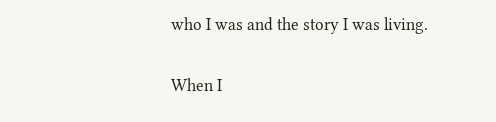who I was and the story I was living.

When I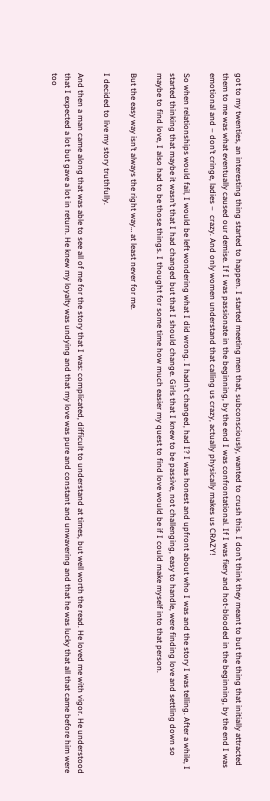got to my twenties, an interesting thing started to happen. I started meeting men that, subconsciously, wanted to crush this. I don’t think they meant to but the thing that initially attracted them to me was what eventually caused our demise. If I was passionate in the beginning, by the end I was confrontational. If I was fiery and hot-blooded in the beginning, by the end I was emotional and – don’t cringe, ladies –  crazy. And only women understand that calling us crazy, actually physically makes us CRAZY!

So when relationships would fail, I would be left wondering what I did wrong. I hadn’t changed, had I? I was honest and upfront about who I was and the story I was telling. After a while, I started thinking that maybe it wasn’t that I had changed but that I should change. Girls that I knew to be passive, not challenging, easy to handle, were finding love and settling down so maybe to find love, I also had to be those things. I thought for some time how much easier my quest to find love would be if I could make myself into that person.

But the easy way isn’t always the right way… at least never for me.

I decided to live my story truthfully.

And then a man came along that was able to see all of me for the story that I was: complicated, difficult to understand at times, but well worth the read. He loved me with vigor. He understood that I expected a lot but gave a lot in return. He knew my loyalty was undying and that my love was pure and constant and unwavering and that he was lucky that all that came before him were too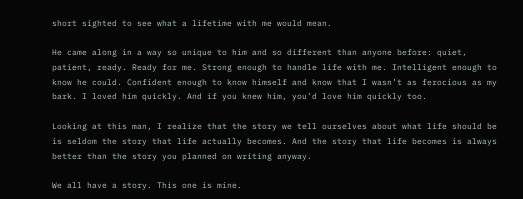short sighted to see what a lifetime with me would mean.

He came along in a way so unique to him and so different than anyone before: quiet, patient, ready. Ready for me. Strong enough to handle life with me. Intelligent enough to know he could. Confident enough to know himself and know that I wasn’t as ferocious as my bark. I loved him quickly. And if you knew him, you’d love him quickly too.

Looking at this man, I realize that the story we tell ourselves about what life should be is seldom the story that life actually becomes. And the story that life becomes is always better than the story you planned on writing anyway.

We all have a story. This one is mine.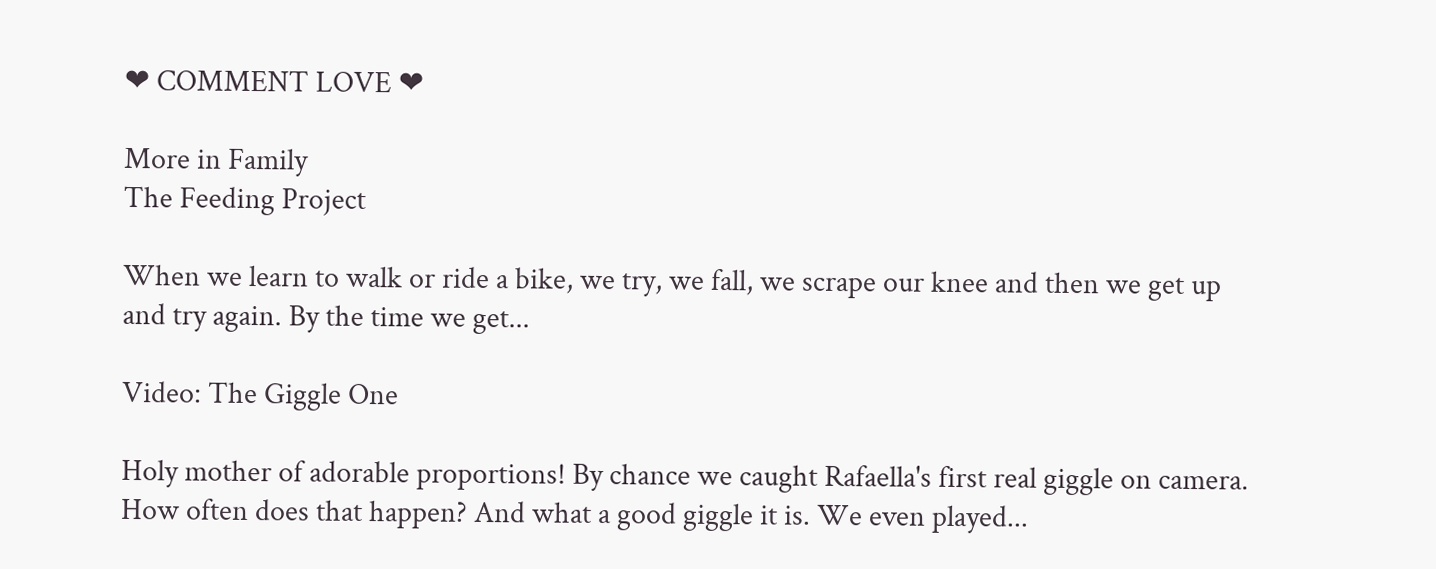❤ COMMENT LOVE ❤

More in Family
The Feeding Project

When we learn to walk or ride a bike, we try, we fall, we scrape our knee and then we get up and try again. By the time we get...

Video: The Giggle One

Holy mother of adorable proportions! By chance we caught Rafaella's first real giggle on camera. How often does that happen? And what a good giggle it is. We even played...